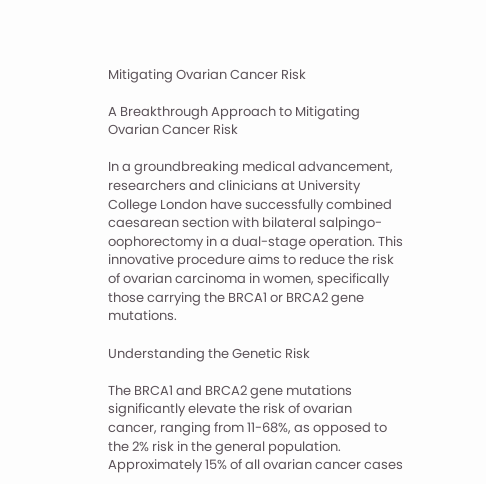Mitigating Ovarian Cancer Risk

A Breakthrough Approach to Mitigating Ovarian Cancer Risk

In a groundbreaking medical advancement, researchers and clinicians at University College London have successfully combined caesarean section with bilateral salpingo-oophorectomy in a dual-stage operation. This innovative procedure aims to reduce the risk of ovarian carcinoma in women, specifically those carrying the BRCA1 or BRCA2 gene mutations.

Understanding the Genetic Risk

The BRCA1 and BRCA2 gene mutations significantly elevate the risk of ovarian cancer, ranging from 11-68%, as opposed to the 2% risk in the general population. Approximately 15% of all ovarian cancer cases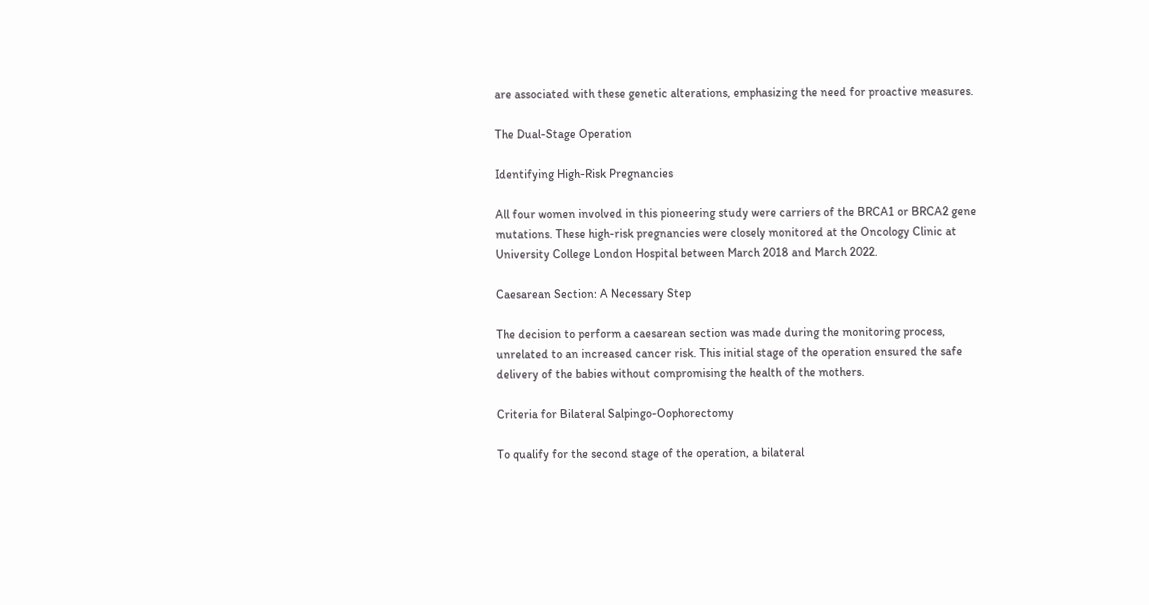are associated with these genetic alterations, emphasizing the need for proactive measures.

The Dual-Stage Operation

Identifying High-Risk Pregnancies

All four women involved in this pioneering study were carriers of the BRCA1 or BRCA2 gene mutations. These high-risk pregnancies were closely monitored at the Oncology Clinic at University College London Hospital between March 2018 and March 2022.

Caesarean Section: A Necessary Step

The decision to perform a caesarean section was made during the monitoring process, unrelated to an increased cancer risk. This initial stage of the operation ensured the safe delivery of the babies without compromising the health of the mothers.

Criteria for Bilateral Salpingo-Oophorectomy

To qualify for the second stage of the operation, a bilateral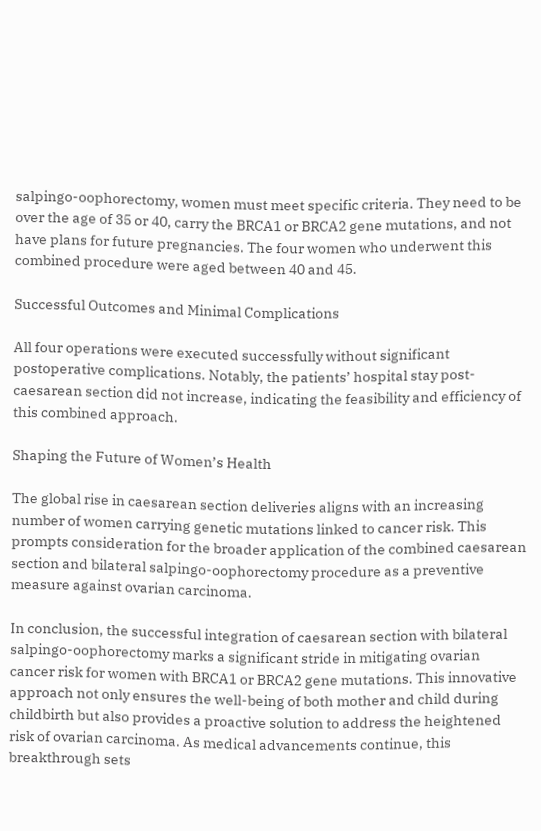salpingo-oophorectomy, women must meet specific criteria. They need to be over the age of 35 or 40, carry the BRCA1 or BRCA2 gene mutations, and not have plans for future pregnancies. The four women who underwent this combined procedure were aged between 40 and 45.

Successful Outcomes and Minimal Complications

All four operations were executed successfully without significant postoperative complications. Notably, the patients’ hospital stay post-caesarean section did not increase, indicating the feasibility and efficiency of this combined approach.

Shaping the Future of Women’s Health

The global rise in caesarean section deliveries aligns with an increasing number of women carrying genetic mutations linked to cancer risk. This prompts consideration for the broader application of the combined caesarean section and bilateral salpingo-oophorectomy procedure as a preventive measure against ovarian carcinoma.

In conclusion, the successful integration of caesarean section with bilateral salpingo-oophorectomy marks a significant stride in mitigating ovarian cancer risk for women with BRCA1 or BRCA2 gene mutations. This innovative approach not only ensures the well-being of both mother and child during childbirth but also provides a proactive solution to address the heightened risk of ovarian carcinoma. As medical advancements continue, this breakthrough sets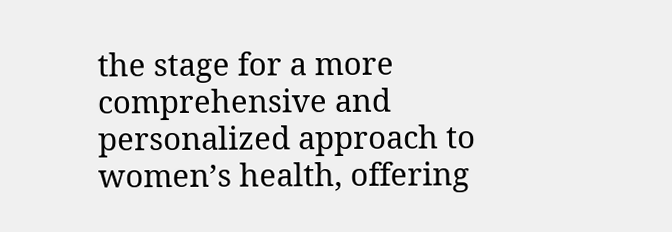the stage for a more comprehensive and personalized approach to women’s health, offering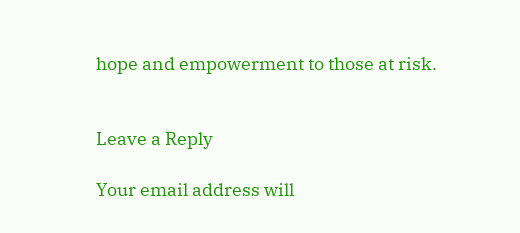hope and empowerment to those at risk.


Leave a Reply

Your email address will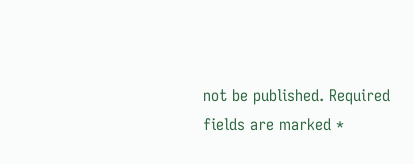not be published. Required fields are marked *